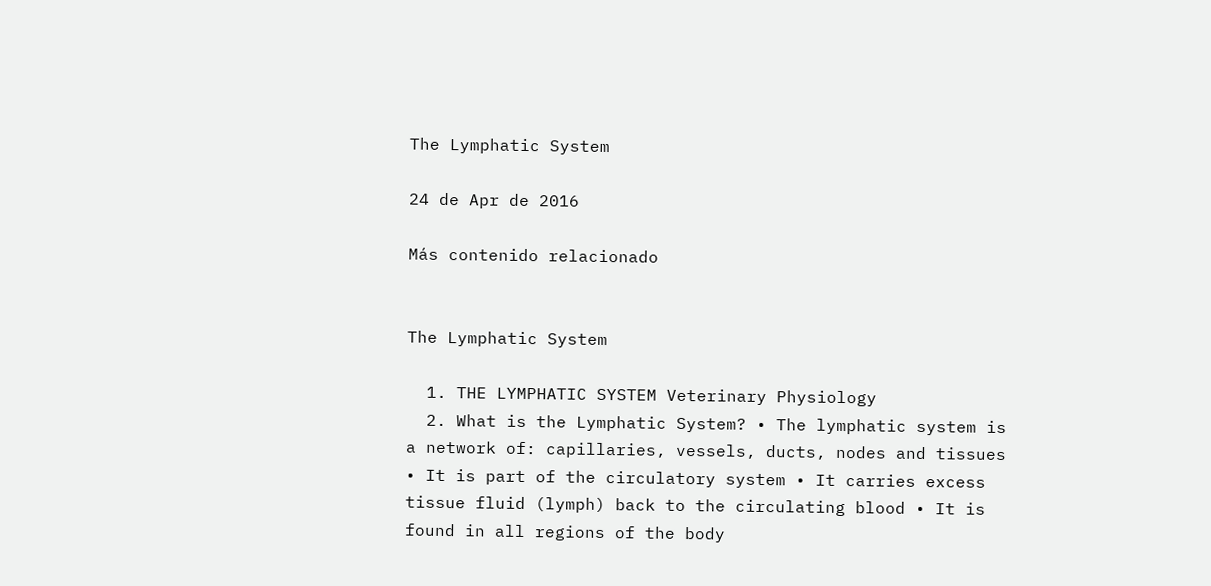The Lymphatic System

24 de Apr de 2016

Más contenido relacionado


The Lymphatic System

  1. THE LYMPHATIC SYSTEM Veterinary Physiology
  2. What is the Lymphatic System? • The lymphatic system is a network of: capillaries, vessels, ducts, nodes and tissues • It is part of the circulatory system • It carries excess tissue fluid (lymph) back to the circulating blood • It is found in all regions of the body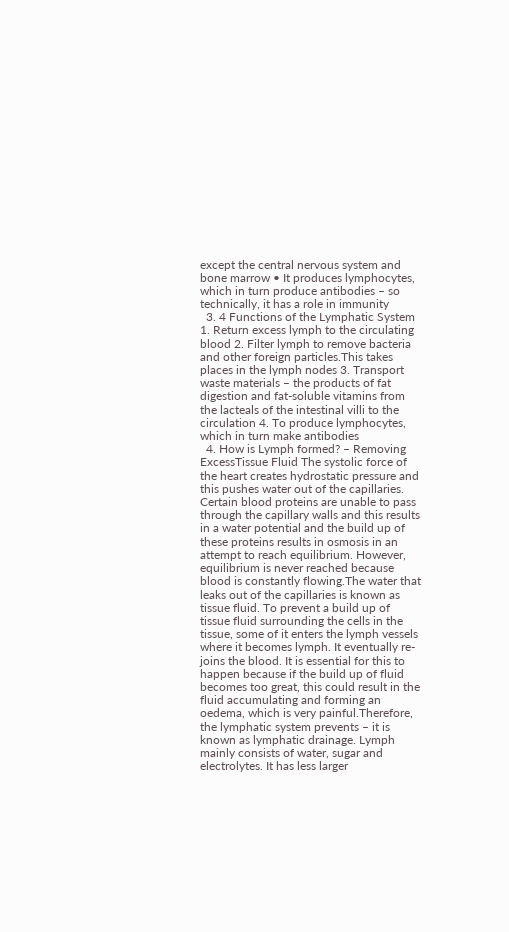except the central nervous system and bone marrow • It produces lymphocytes, which in turn produce antibodies – so technically, it has a role in immunity
  3. 4 Functions of the Lymphatic System 1. Return excess lymph to the circulating blood 2. Filter lymph to remove bacteria and other foreign particles.This takes places in the lymph nodes 3. Transport waste materials – the products of fat digestion and fat-soluble vitamins from the lacteals of the intestinal villi to the circulation 4. To produce lymphocytes, which in turn make antibodies
  4. How is Lymph formed? – Removing ExcessTissue Fluid The systolic force of the heart creates hydrostatic pressure and this pushes water out of the capillaries. Certain blood proteins are unable to pass through the capillary walls and this results in a water potential and the build up of these proteins results in osmosis in an attempt to reach equilibrium. However, equilibrium is never reached because blood is constantly flowing.The water that leaks out of the capillaries is known as tissue fluid. To prevent a build up of tissue fluid surrounding the cells in the tissue, some of it enters the lymph vessels where it becomes lymph. It eventually re-joins the blood. It is essential for this to happen because if the build up of fluid becomes too great, this could result in the fluid accumulating and forming an oedema, which is very painful.Therefore, the lymphatic system prevents – it is known as lymphatic drainage. Lymph mainly consists of water, sugar and electrolytes. It has less larger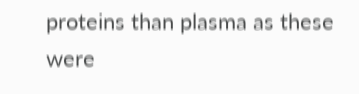proteins than plasma as these were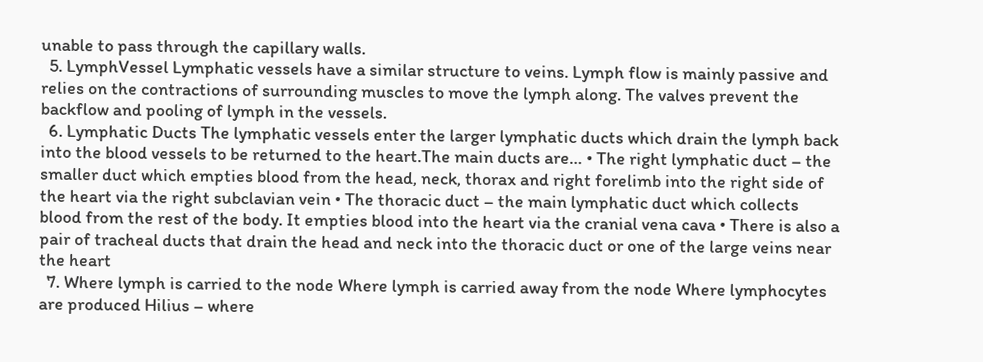unable to pass through the capillary walls.
  5. LymphVessel Lymphatic vessels have a similar structure to veins. Lymph flow is mainly passive and relies on the contractions of surrounding muscles to move the lymph along. The valves prevent the backflow and pooling of lymph in the vessels.
  6. Lymphatic Ducts The lymphatic vessels enter the larger lymphatic ducts which drain the lymph back into the blood vessels to be returned to the heart.The main ducts are… • The right lymphatic duct – the smaller duct which empties blood from the head, neck, thorax and right forelimb into the right side of the heart via the right subclavian vein • The thoracic duct – the main lymphatic duct which collects blood from the rest of the body. It empties blood into the heart via the cranial vena cava • There is also a pair of tracheal ducts that drain the head and neck into the thoracic duct or one of the large veins near the heart
  7. Where lymph is carried to the node Where lymph is carried away from the node Where lymphocytes are produced Hilius – where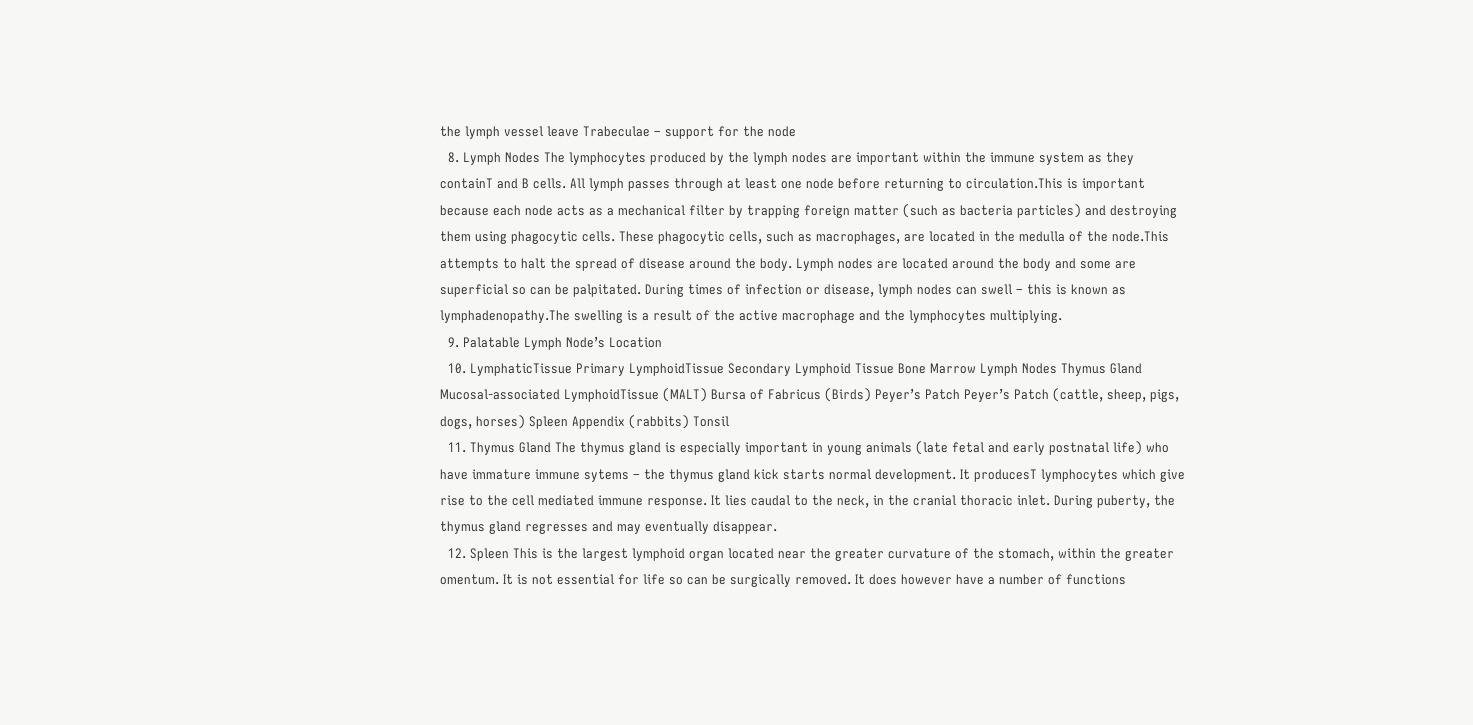the lymph vessel leave Trabeculae – support for the node
  8. Lymph Nodes The lymphocytes produced by the lymph nodes are important within the immune system as they containT and B cells. All lymph passes through at least one node before returning to circulation.This is important because each node acts as a mechanical filter by trapping foreign matter (such as bacteria particles) and destroying them using phagocytic cells. These phagocytic cells, such as macrophages, are located in the medulla of the node.This attempts to halt the spread of disease around the body. Lymph nodes are located around the body and some are superficial so can be palpitated. During times of infection or disease, lymph nodes can swell – this is known as lymphadenopathy.The swelling is a result of the active macrophage and the lymphocytes multiplying.
  9. Palatable Lymph Node’s Location
  10. LymphaticTissue Primary LymphoidTissue Secondary Lymphoid Tissue Bone Marrow Lymph Nodes Thymus Gland Mucosal-associated LymphoidTissue (MALT) Bursa of Fabricus (Birds) Peyer’s Patch Peyer’s Patch (cattle, sheep, pigs, dogs, horses) Spleen Appendix (rabbits) Tonsil
  11. Thymus Gland The thymus gland is especially important in young animals (late fetal and early postnatal life) who have immature immune sytems – the thymus gland kick starts normal development. It producesT lymphocytes which give rise to the cell mediated immune response. It lies caudal to the neck, in the cranial thoracic inlet. During puberty, the thymus gland regresses and may eventually disappear.
  12. Spleen This is the largest lymphoid organ located near the greater curvature of the stomach, within the greater omentum. It is not essential for life so can be surgically removed. It does however have a number of functions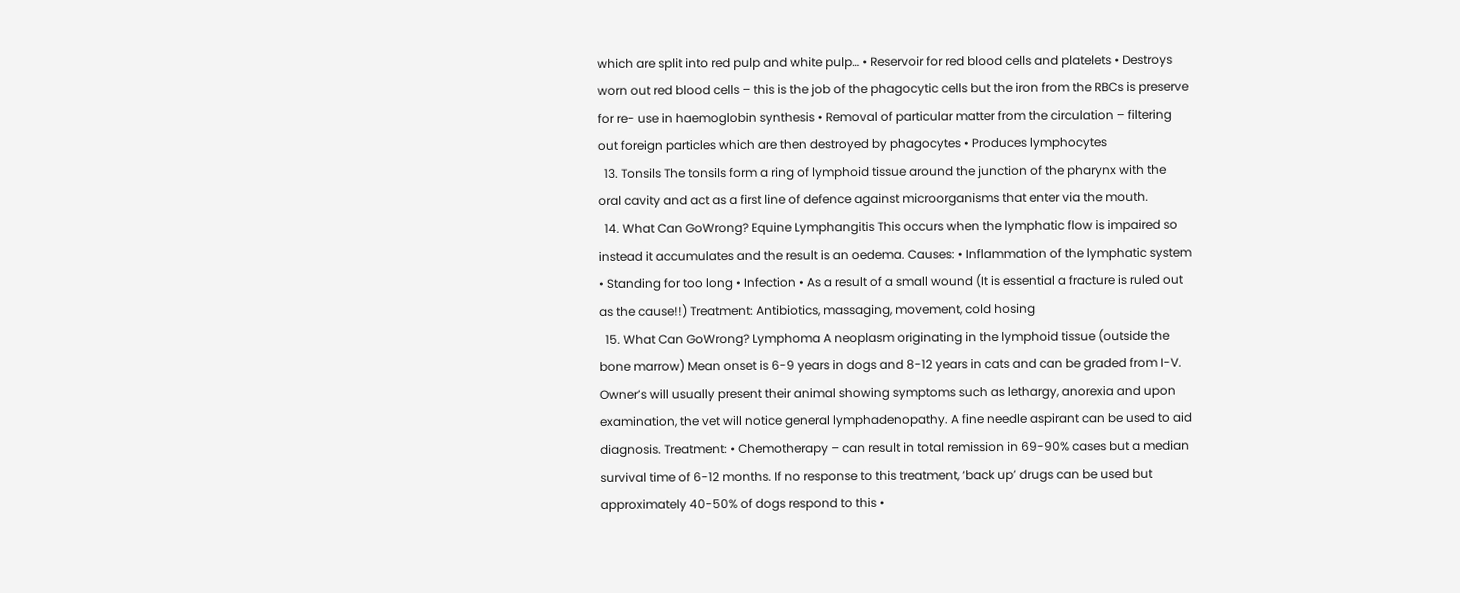which are split into red pulp and white pulp… • Reservoir for red blood cells and platelets • Destroys worn out red blood cells – this is the job of the phagocytic cells but the iron from the RBCs is preserve for re- use in haemoglobin synthesis • Removal of particular matter from the circulation – filtering out foreign particles which are then destroyed by phagocytes • Produces lymphocytes
  13. Tonsils The tonsils form a ring of lymphoid tissue around the junction of the pharynx with the oral cavity and act as a first line of defence against microorganisms that enter via the mouth.
  14. What Can GoWrong? Equine Lymphangitis This occurs when the lymphatic flow is impaired so instead it accumulates and the result is an oedema. Causes: • Inflammation of the lymphatic system • Standing for too long • Infection • As a result of a small wound (It is essential a fracture is ruled out as the cause!!) Treatment: Antibiotics, massaging, movement, cold hosing
  15. What Can GoWrong? Lymphoma A neoplasm originating in the lymphoid tissue (outside the bone marrow) Mean onset is 6-9 years in dogs and 8-12 years in cats and can be graded from I-V. Owner’s will usually present their animal showing symptoms such as lethargy, anorexia and upon examination, the vet will notice general lymphadenopathy. A fine needle aspirant can be used to aid diagnosis. Treatment: • Chemotherapy – can result in total remission in 69-90% cases but a median survival time of 6-12 months. If no response to this treatment, ‘back up’ drugs can be used but approximately 40-50% of dogs respond to this •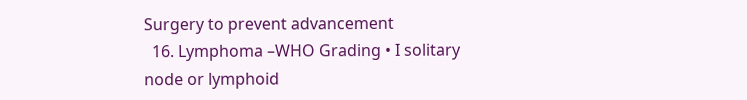Surgery to prevent advancement
  16. Lymphoma –WHO Grading • I solitary node or lymphoid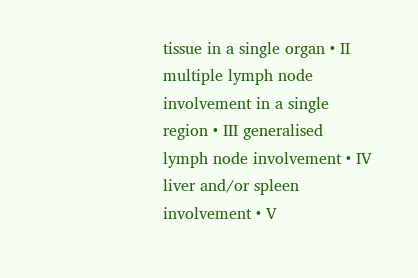tissue in a single organ • II multiple lymph node involvement in a single region • III generalised lymph node involvement • IV liver and/or spleen involvement • V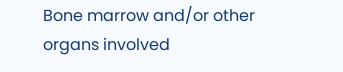Bone marrow and/or other organs involved